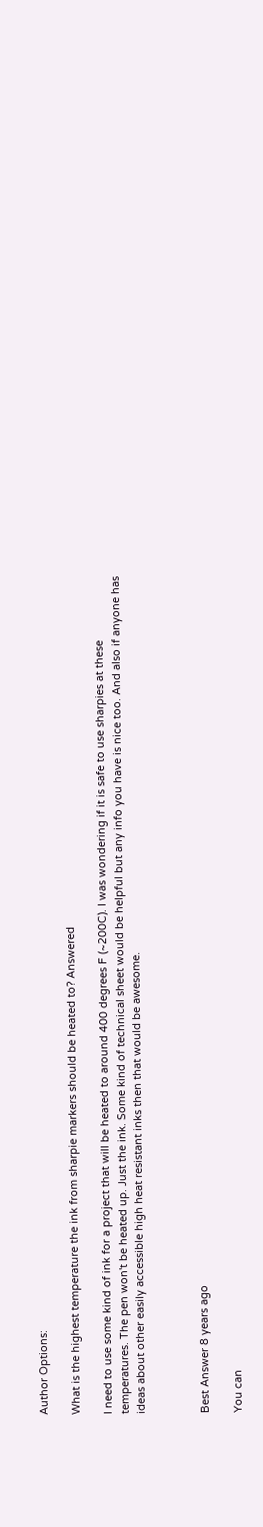Author Options:

What is the highest temperature the ink from sharpie markers should be heated to? Answered

I need to use some kind of ink for a project that will be heated to around 400 degrees F (~200C). I was wondering if it is safe to use sharpies at these temperatures. The pen won't be heated up. Just the ink. Some kind of technical sheet would be helpful but any info you have is nice too. And also if anyone has ideas about other easily accessible high heat resistant inks then that would be awesome.



Best Answer 8 years ago

You can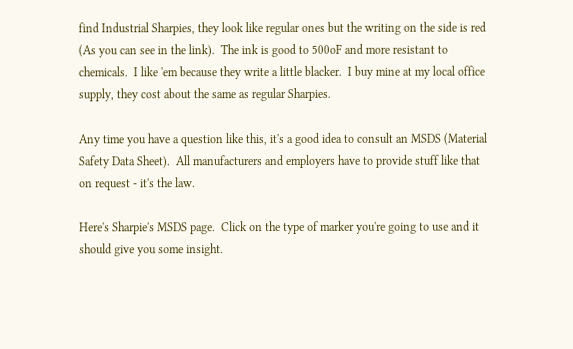find Industrial Sharpies, they look like regular ones but the writing on the side is red (As you can see in the link).  The ink is good to 500oF and more resistant to chemicals.  I like 'em because they write a little blacker.  I buy mine at my local office supply, they cost about the same as regular Sharpies.

Any time you have a question like this, it's a good idea to consult an MSDS (Material Safety Data Sheet).  All manufacturers and employers have to provide stuff like that on request - it's the law.

Here's Sharpie's MSDS page.  Click on the type of marker you're going to use and it should give you some insight.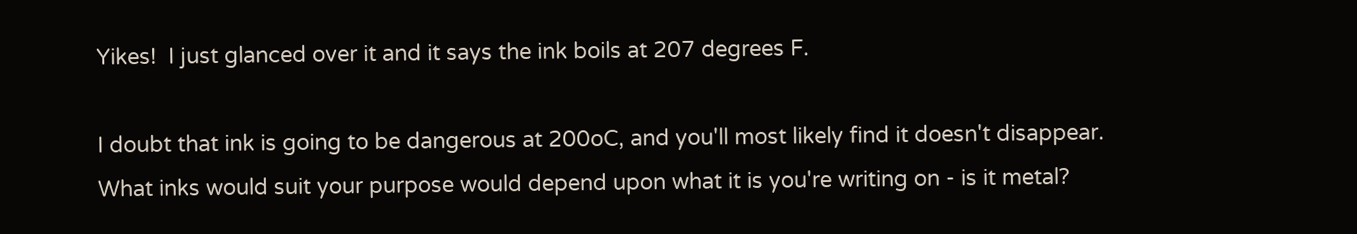Yikes!  I just glanced over it and it says the ink boils at 207 degrees F.

I doubt that ink is going to be dangerous at 200oC, and you'll most likely find it doesn't disappear.
What inks would suit your purpose would depend upon what it is you're writing on - is it metal?